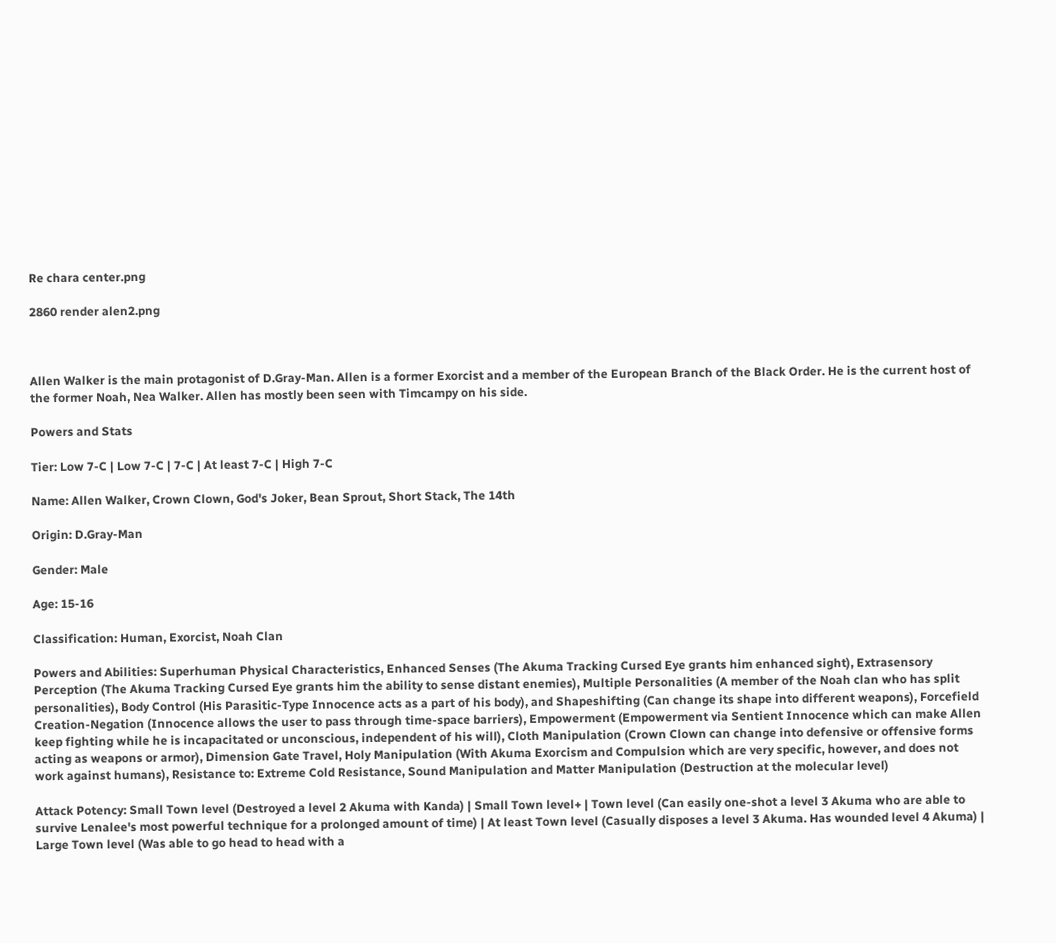Re chara center.png

2860 render alen2.png



Allen Walker is the main protagonist of D.Gray-Man. Allen is a former Exorcist and a member of the European Branch of the Black Order. He is the current host of the former Noah, Nea Walker. Allen has mostly been seen with Timcampy on his side.

Powers and Stats

Tier: Low 7-C | Low 7-C | 7-C | At least 7-C | High 7-C

Name: Allen Walker, Crown Clown, God's Joker, Bean Sprout, Short Stack, The 14th

Origin: D.Gray-Man

Gender: Male

Age: 15-16

Classification: Human, Exorcist, Noah Clan

Powers and Abilities: Superhuman Physical Characteristics, Enhanced Senses (The Akuma Tracking Cursed Eye grants him enhanced sight), Extrasensory Perception (The Akuma Tracking Cursed Eye grants him the ability to sense distant enemies), Multiple Personalities (A member of the Noah clan who has split personalities), Body Control (His Parasitic-Type Innocence acts as a part of his body), and Shapeshifting (Can change its shape into different weapons), Forcefield Creation-Negation (Innocence allows the user to pass through time-space barriers), Empowerment (Empowerment via Sentient Innocence which can make Allen keep fighting while he is incapacitated or unconscious, independent of his will), Cloth Manipulation (Crown Clown can change into defensive or offensive forms acting as weapons or armor), Dimension Gate Travel, Holy Manipulation (With Akuma Exorcism and Compulsion which are very specific, however, and does not work against humans), Resistance to: Extreme Cold Resistance, Sound Manipulation and Matter Manipulation (Destruction at the molecular level)

Attack Potency: Small Town level (Destroyed a level 2 Akuma with Kanda) | Small Town level+ | Town level (Can easily one-shot a level 3 Akuma who are able to survive Lenalee's most powerful technique for a prolonged amount of time) | At least Town level (Casually disposes a level 3 Akuma. Has wounded level 4 Akuma) | Large Town level (Was able to go head to head with a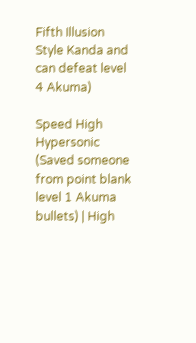Fifth Illusion Style Kanda and can defeat level 4 Akuma)

Speed High Hypersonic (Saved someone from point blank level 1 Akuma bullets) | High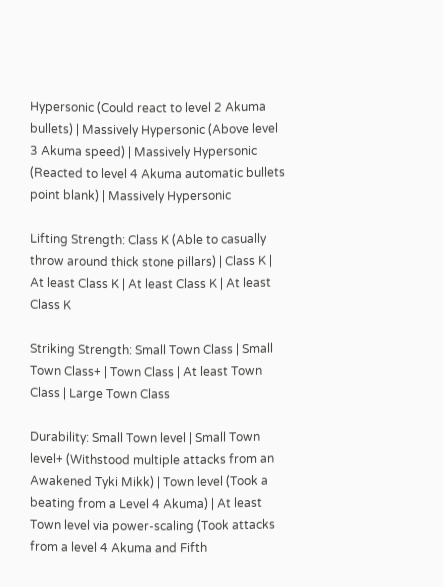Hypersonic (Could react to level 2 Akuma bullets) | Massively Hypersonic (Above level 3 Akuma speed) | Massively Hypersonic (Reacted to level 4 Akuma automatic bullets point blank) | Massively Hypersonic

Lifting Strength: Class K (Able to casually throw around thick stone pillars) | Class K | At least Class K | At least Class K | At least Class K

Striking Strength: Small Town Class | Small Town Class+ | Town Class | At least Town Class | Large Town Class

Durability: Small Town level | Small Town level+ (Withstood multiple attacks from an Awakened Tyki Mikk) | Town level (Took a beating from a Level 4 Akuma) | At least Town level via power-scaling (Took attacks from a level 4 Akuma and Fifth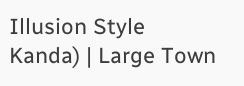Illusion Style Kanda) | Large Town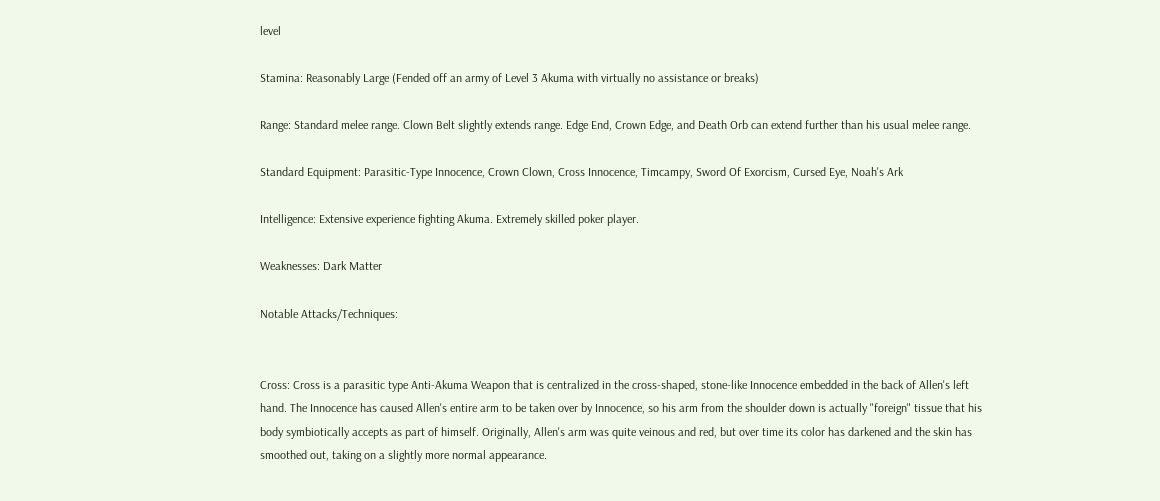level

Stamina: Reasonably Large (Fended off an army of Level 3 Akuma with virtually no assistance or breaks)

Range: Standard melee range. Clown Belt slightly extends range. Edge End, Crown Edge, and Death Orb can extend further than his usual melee range.

Standard Equipment: Parasitic-Type Innocence, Crown Clown, Cross Innocence, Timcampy, Sword Of Exorcism, Cursed Eye, Noah's Ark

Intelligence: Extensive experience fighting Akuma. Extremely skilled poker player.

Weaknesses: Dark Matter

Notable Attacks/Techniques:


Cross: Cross is a parasitic type Anti-Akuma Weapon that is centralized in the cross-shaped, stone-like Innocence embedded in the back of Allen's left hand. The Innocence has caused Allen's entire arm to be taken over by Innocence, so his arm from the shoulder down is actually "foreign" tissue that his body symbiotically accepts as part of himself. Originally, Allen's arm was quite veinous and red, but over time its color has darkened and the skin has smoothed out, taking on a slightly more normal appearance.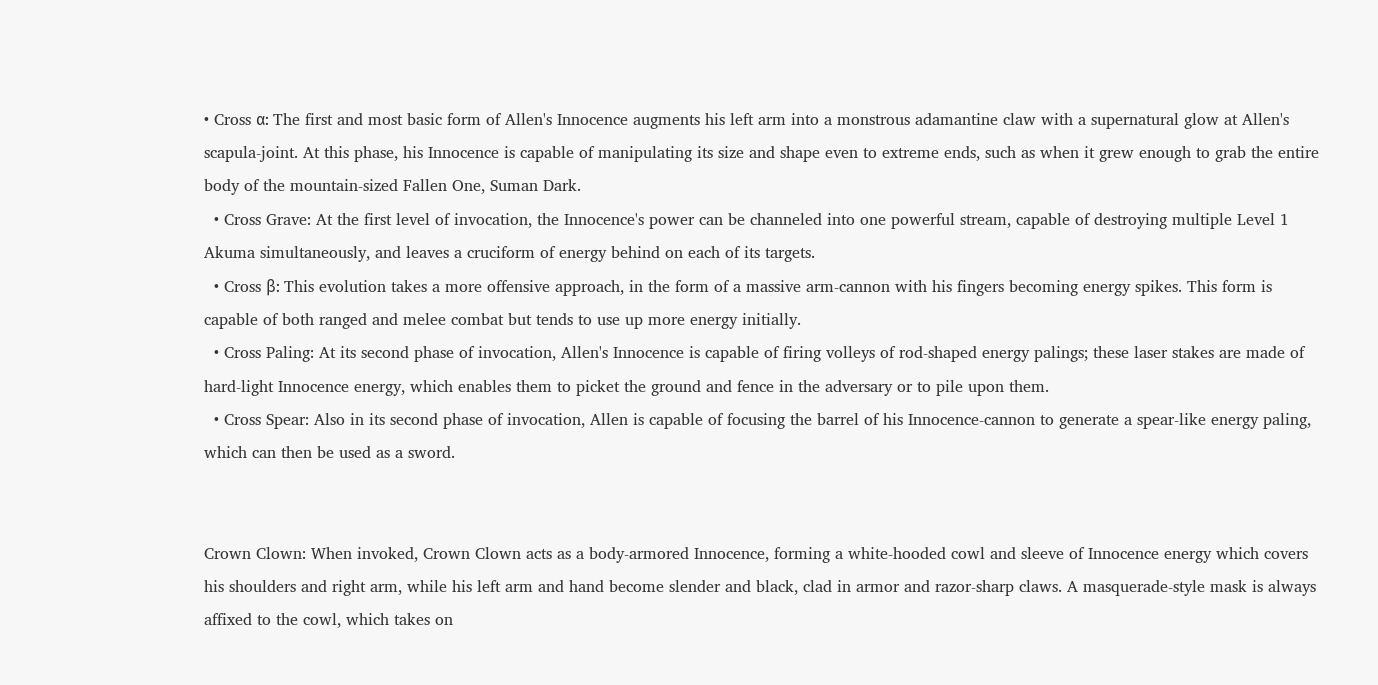• Cross α: The first and most basic form of Allen's Innocence augments his left arm into a monstrous adamantine claw with a supernatural glow at Allen's scapula-joint. At this phase, his Innocence is capable of manipulating its size and shape even to extreme ends, such as when it grew enough to grab the entire body of the mountain-sized Fallen One, Suman Dark.
  • Cross Grave: At the first level of invocation, the Innocence's power can be channeled into one powerful stream, capable of destroying multiple Level 1 Akuma simultaneously, and leaves a cruciform of energy behind on each of its targets.
  • Cross β: This evolution takes a more offensive approach, in the form of a massive arm-cannon with his fingers becoming energy spikes. This form is capable of both ranged and melee combat but tends to use up more energy initially.
  • Cross Paling: At its second phase of invocation, Allen's Innocence is capable of firing volleys of rod-shaped energy palings; these laser stakes are made of hard-light Innocence energy, which enables them to picket the ground and fence in the adversary or to pile upon them.
  • Cross Spear: Also in its second phase of invocation, Allen is capable of focusing the barrel of his Innocence-cannon to generate a spear-like energy paling, which can then be used as a sword.


Crown Clown: When invoked, Crown Clown acts as a body-armored Innocence, forming a white-hooded cowl and sleeve of Innocence energy which covers his shoulders and right arm, while his left arm and hand become slender and black, clad in armor and razor-sharp claws. A masquerade-style mask is always affixed to the cowl, which takes on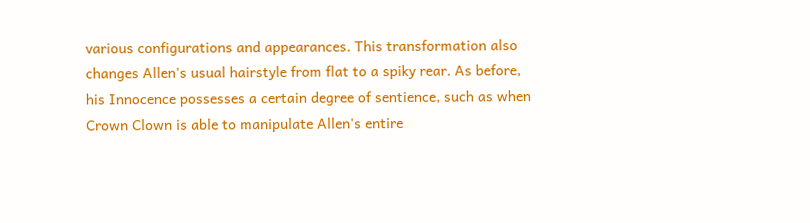various configurations and appearances. This transformation also changes Allen's usual hairstyle from flat to a spiky rear. As before, his Innocence possesses a certain degree of sentience, such as when Crown Clown is able to manipulate Allen's entire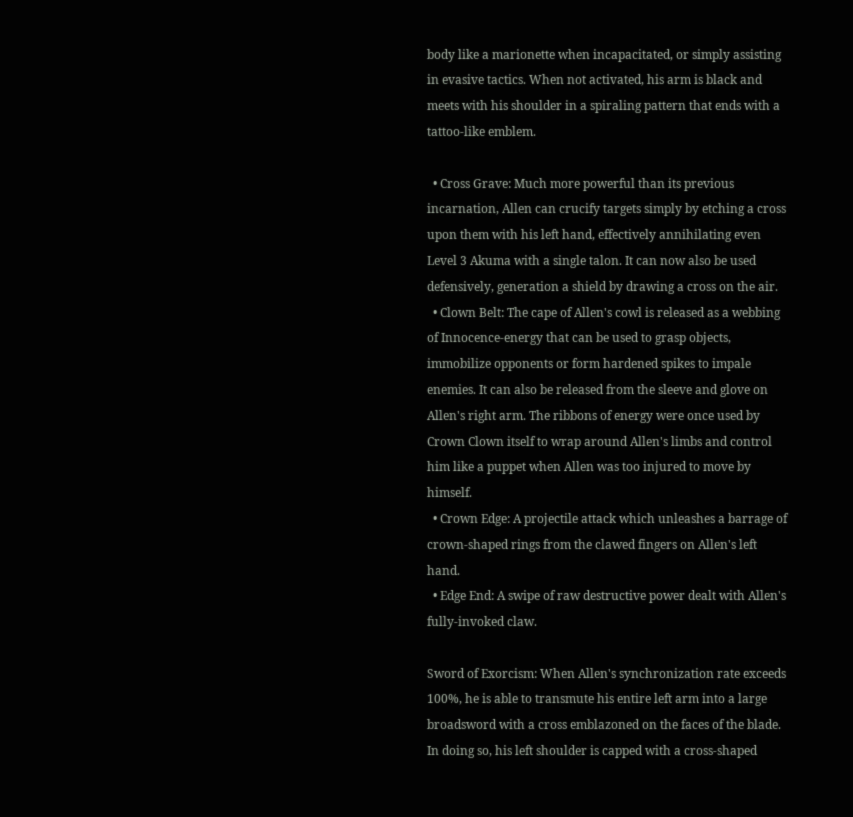body like a marionette when incapacitated, or simply assisting in evasive tactics. When not activated, his arm is black and meets with his shoulder in a spiraling pattern that ends with a tattoo-like emblem.

  • Cross Grave: Much more powerful than its previous incarnation, Allen can crucify targets simply by etching a cross upon them with his left hand, effectively annihilating even Level 3 Akuma with a single talon. It can now also be used defensively, generation a shield by drawing a cross on the air.
  • Clown Belt: The cape of Allen's cowl is released as a webbing of Innocence-energy that can be used to grasp objects, immobilize opponents or form hardened spikes to impale enemies. It can also be released from the sleeve and glove on Allen's right arm. The ribbons of energy were once used by Crown Clown itself to wrap around Allen's limbs and control him like a puppet when Allen was too injured to move by himself.
  • Crown Edge: A projectile attack which unleashes a barrage of crown-shaped rings from the clawed fingers on Allen's left hand.
  • Edge End: A swipe of raw destructive power dealt with Allen's fully-invoked claw.

Sword of Exorcism: When Allen's synchronization rate exceeds 100%, he is able to transmute his entire left arm into a large broadsword with a cross emblazoned on the faces of the blade. In doing so, his left shoulder is capped with a cross-shaped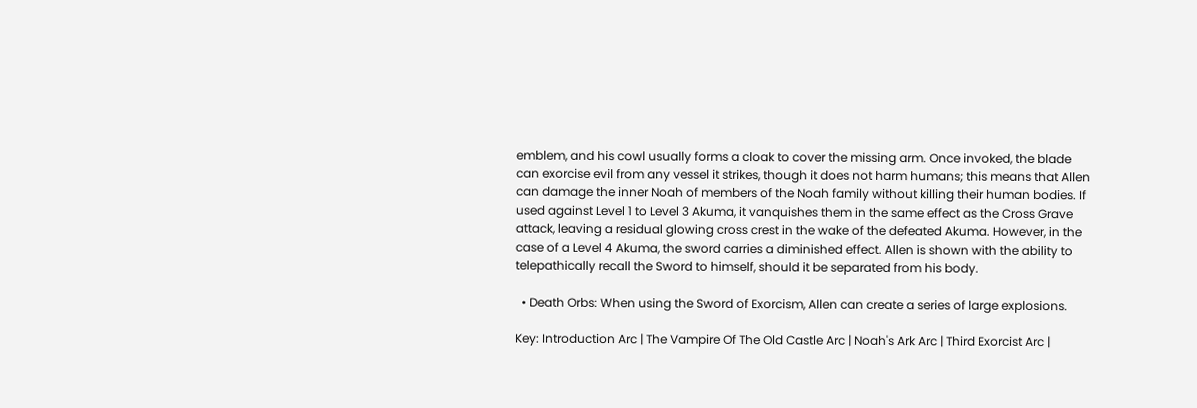emblem, and his cowl usually forms a cloak to cover the missing arm. Once invoked, the blade can exorcise evil from any vessel it strikes, though it does not harm humans; this means that Allen can damage the inner Noah of members of the Noah family without killing their human bodies. If used against Level 1 to Level 3 Akuma, it vanquishes them in the same effect as the Cross Grave attack, leaving a residual glowing cross crest in the wake of the defeated Akuma. However, in the case of a Level 4 Akuma, the sword carries a diminished effect. Allen is shown with the ability to telepathically recall the Sword to himself, should it be separated from his body.

  • Death Orbs: When using the Sword of Exorcism, Allen can create a series of large explosions.

Key: Introduction Arc | The Vampire Of The Old Castle Arc | Noah's Ark Arc | Third Exorcist Arc |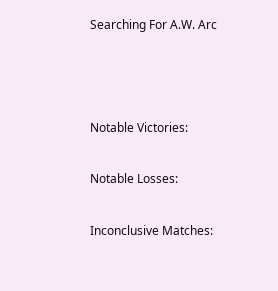Searching For A.W. Arc



Notable Victories:

Notable Losses:

Inconclusive Matches: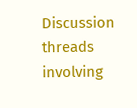Discussion threads involving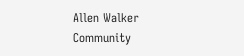Allen Walker
Community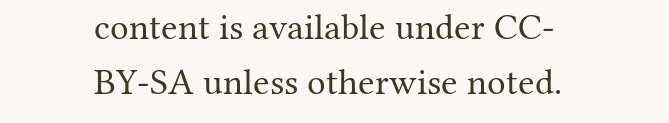content is available under CC-BY-SA unless otherwise noted.